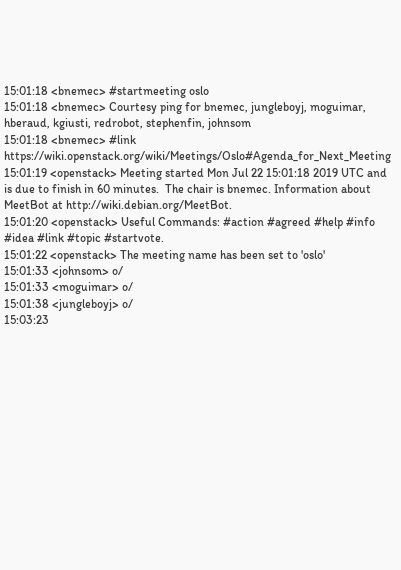15:01:18 <bnemec> #startmeeting oslo
15:01:18 <bnemec> Courtesy ping for bnemec, jungleboyj, moguimar, hberaud, kgiusti, redrobot, stephenfin, johnsom
15:01:18 <bnemec> #link https://wiki.openstack.org/wiki/Meetings/Oslo#Agenda_for_Next_Meeting
15:01:19 <openstack> Meeting started Mon Jul 22 15:01:18 2019 UTC and is due to finish in 60 minutes.  The chair is bnemec. Information about MeetBot at http://wiki.debian.org/MeetBot.
15:01:20 <openstack> Useful Commands: #action #agreed #help #info #idea #link #topic #startvote.
15:01:22 <openstack> The meeting name has been set to 'oslo'
15:01:33 <johnsom> o/
15:01:33 <moguimar> o/
15:01:38 <jungleboyj> o/
15:03:23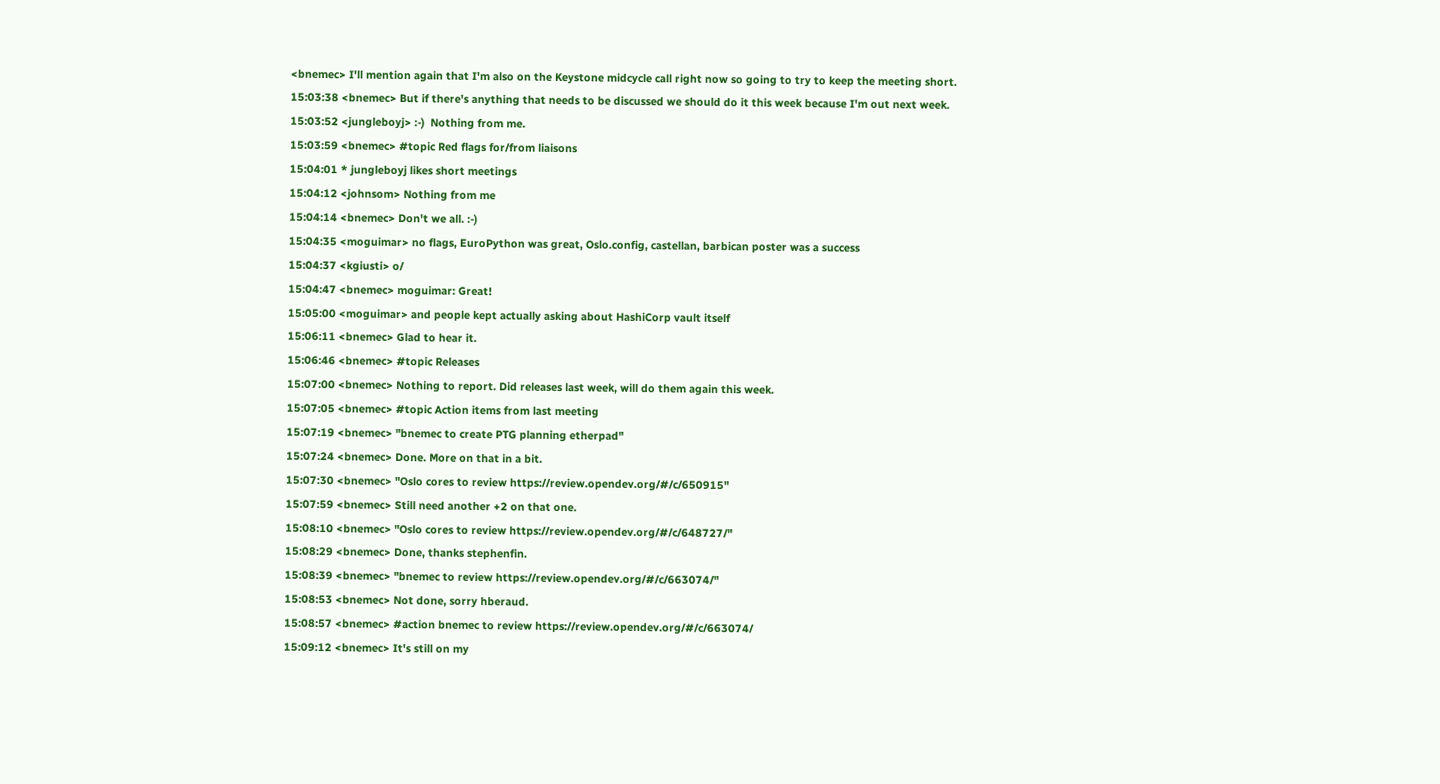<bnemec> I'll mention again that I'm also on the Keystone midcycle call right now so going to try to keep the meeting short.
15:03:38 <bnemec> But if there's anything that needs to be discussed we should do it this week because I'm out next week.
15:03:52 <jungleboyj> :-)  Nothing from me.
15:03:59 <bnemec> #topic Red flags for/from liaisons
15:04:01 * jungleboyj likes short meetings
15:04:12 <johnsom> Nothing from me
15:04:14 <bnemec> Don't we all. :-)
15:04:35 <moguimar> no flags, EuroPython was great, Oslo.config, castellan, barbican poster was a success
15:04:37 <kgiusti> o/
15:04:47 <bnemec> moguimar: Great!
15:05:00 <moguimar> and people kept actually asking about HashiCorp vault itself
15:06:11 <bnemec> Glad to hear it.
15:06:46 <bnemec> #topic Releases
15:07:00 <bnemec> Nothing to report. Did releases last week, will do them again this week.
15:07:05 <bnemec> #topic Action items from last meeting
15:07:19 <bnemec> "bnemec to create PTG planning etherpad"
15:07:24 <bnemec> Done. More on that in a bit.
15:07:30 <bnemec> "Oslo cores to review https://review.opendev.org/#/c/650915"
15:07:59 <bnemec> Still need another +2 on that one.
15:08:10 <bnemec> "Oslo cores to review https://review.opendev.org/#/c/648727/"
15:08:29 <bnemec> Done, thanks stephenfin.
15:08:39 <bnemec> "bnemec to review https://review.opendev.org/#/c/663074/"
15:08:53 <bnemec> Not done, sorry hberaud.
15:08:57 <bnemec> #action bnemec to review https://review.opendev.org/#/c/663074/
15:09:12 <bnemec> It's still on my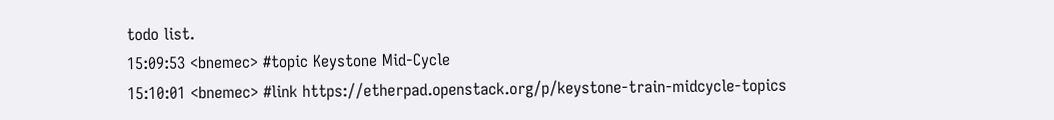todo list.
15:09:53 <bnemec> #topic Keystone Mid-Cycle
15:10:01 <bnemec> #link https://etherpad.openstack.org/p/keystone-train-midcycle-topics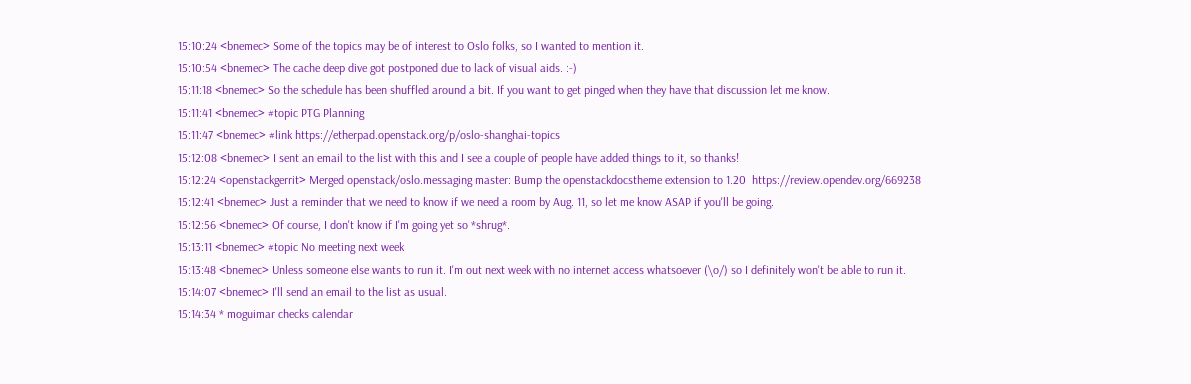15:10:24 <bnemec> Some of the topics may be of interest to Oslo folks, so I wanted to mention it.
15:10:54 <bnemec> The cache deep dive got postponed due to lack of visual aids. :-)
15:11:18 <bnemec> So the schedule has been shuffled around a bit. If you want to get pinged when they have that discussion let me know.
15:11:41 <bnemec> #topic PTG Planning
15:11:47 <bnemec> #link https://etherpad.openstack.org/p/oslo-shanghai-topics
15:12:08 <bnemec> I sent an email to the list with this and I see a couple of people have added things to it, so thanks!
15:12:24 <openstackgerrit> Merged openstack/oslo.messaging master: Bump the openstackdocstheme extension to 1.20  https://review.opendev.org/669238
15:12:41 <bnemec> Just a reminder that we need to know if we need a room by Aug. 11, so let me know ASAP if you'll be going.
15:12:56 <bnemec> Of course, I don't know if I'm going yet so *shrug*.
15:13:11 <bnemec> #topic No meeting next week
15:13:48 <bnemec> Unless someone else wants to run it. I'm out next week with no internet access whatsoever (\o/) so I definitely won't be able to run it.
15:14:07 <bnemec> I'll send an email to the list as usual.
15:14:34 * moguimar checks calendar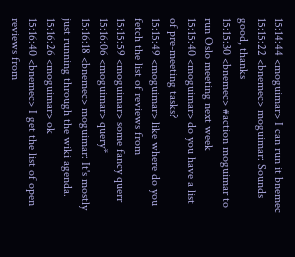15:14:44 <moguimar> I can run it bnemec
15:15:22 <bnemec> moguimar: Sounds good, thanks
15:15:30 <bnemec> #action moguimar to run Oslo meeting next week
15:15:40 <moguimar> do you have a list of pre-meeting tasks?
15:15:49 <moguimar> like where do you fetch the list of reviews from
15:15:59 <moguimar> some fancy querr
15:16:06 <moguimar> query*
15:16:18 <bnemec> moguimar: It's mostly just running through the wiki agenda.
15:16:26 <moguimar> ok
15:16:40 <bnemec> I get the list of open reviews from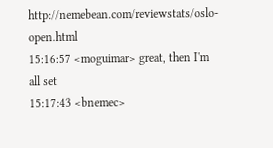http://nemebean.com/reviewstats/oslo-open.html
15:16:57 <moguimar> great, then I'm all set
15:17:43 <bnemec>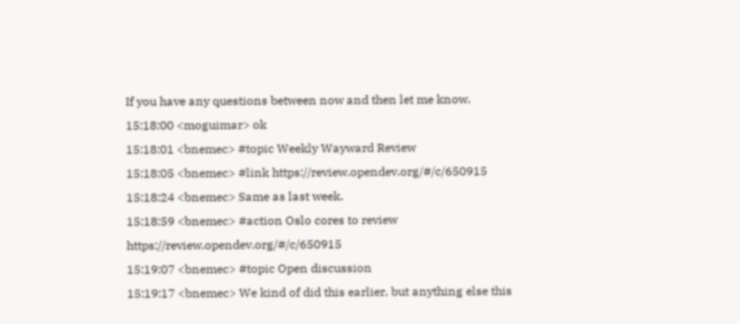If you have any questions between now and then let me know.
15:18:00 <moguimar> ok
15:18:01 <bnemec> #topic Weekly Wayward Review
15:18:05 <bnemec> #link https://review.opendev.org/#/c/650915
15:18:24 <bnemec> Same as last week.
15:18:59 <bnemec> #action Oslo cores to review https://review.opendev.org/#/c/650915
15:19:07 <bnemec> #topic Open discussion
15:19:17 <bnemec> We kind of did this earlier, but anything else this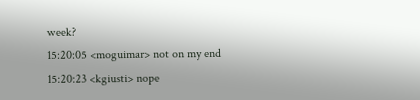week?
15:20:05 <moguimar> not on my end
15:20:23 <kgiusti> nope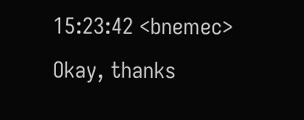15:23:42 <bnemec> Okay, thanks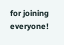for joining everyone!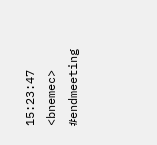15:23:47 <bnemec> #endmeeting